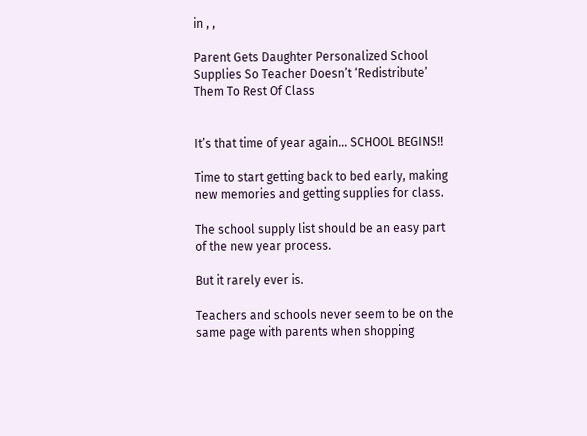in , ,

Parent Gets Daughter Personalized School Supplies So Teacher Doesn’t ‘Redistribute’ Them To Rest Of Class


It’s that time of year again… SCHOOL BEGINS!!

Time to start getting back to bed early, making new memories and getting supplies for class.

The school supply list should be an easy part of the new year process.

But it rarely ever is.

Teachers and schools never seem to be on the same page with parents when shopping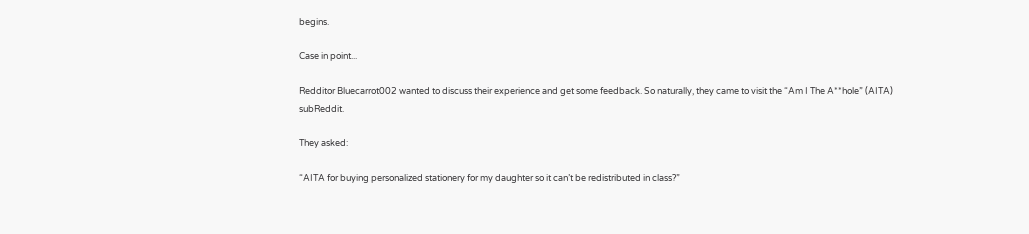begins.

Case in point...

Redditor Bluecarrot002 wanted to discuss their experience and get some feedback. So naturally, they came to visit the “Am I The A**hole” (AITA) subReddit.

They asked:

“AITA for buying personalized stationery for my daughter so it can’t be redistributed in class?”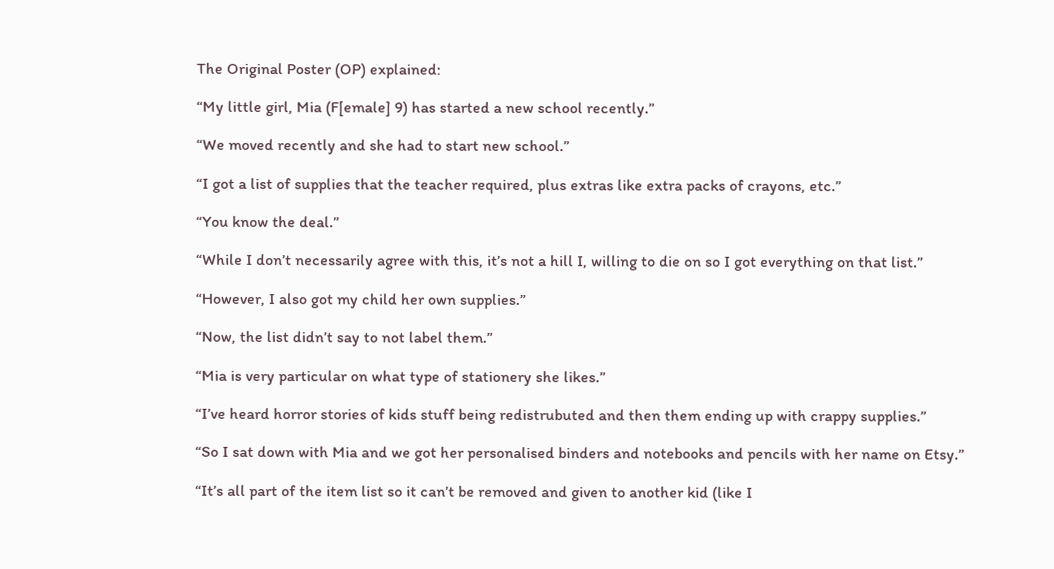The Original Poster (OP) explained:

“My little girl, Mia (F[emale] 9) has started a new school recently.”

“We moved recently and she had to start new school.”

“I got a list of supplies that the teacher required, plus extras like extra packs of crayons, etc.”

“You know the deal.”

“While I don’t necessarily agree with this, it’s not a hill I, willing to die on so I got everything on that list.”

“However, I also got my child her own supplies.”

“Now, the list didn’t say to not label them.”

“Mia is very particular on what type of stationery she likes.”

“I’ve heard horror stories of kids stuff being redistrubuted and then them ending up with crappy supplies.”

“So I sat down with Mia and we got her personalised binders and notebooks and pencils with her name on Etsy.”

“It’s all part of the item list so it can’t be removed and given to another kid (like I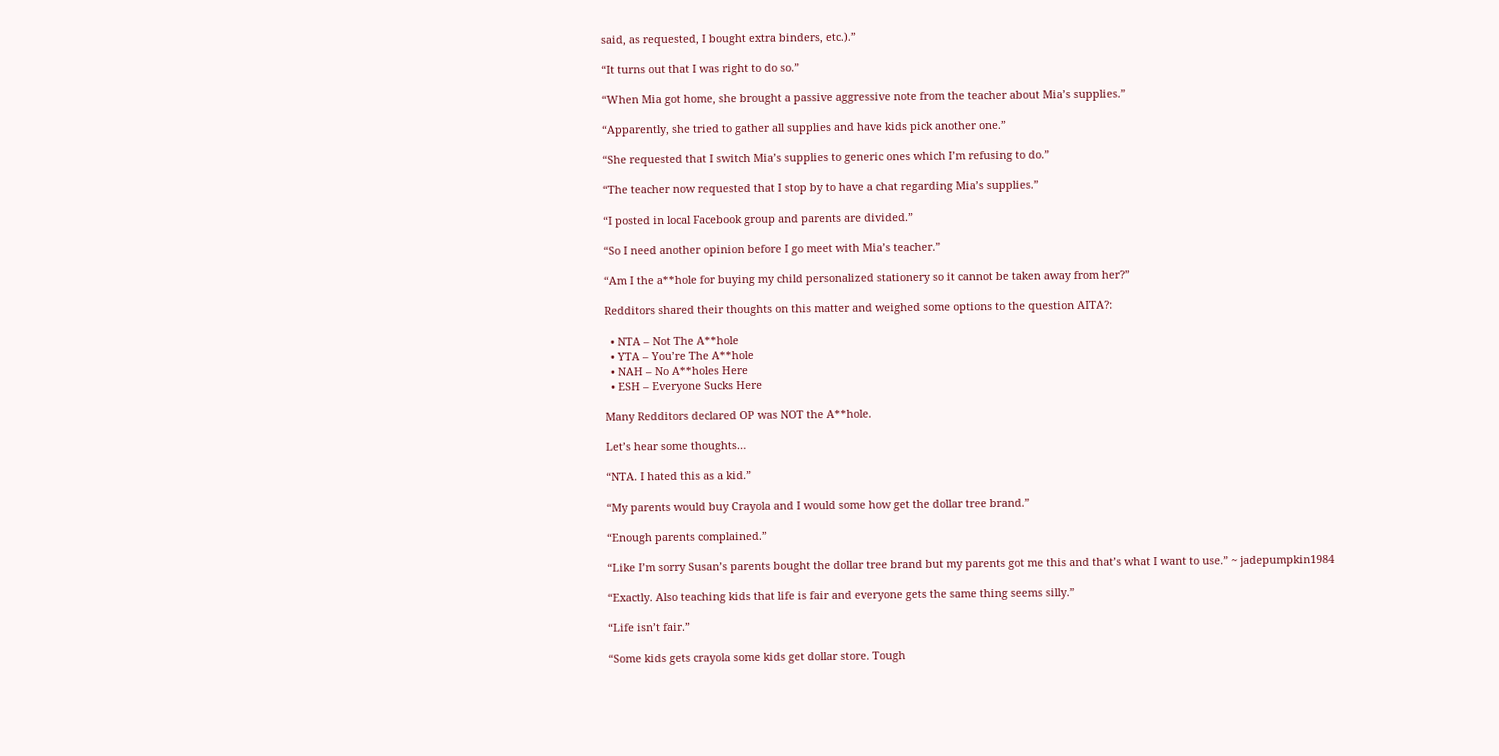said, as requested, I bought extra binders, etc.).”

“It turns out that I was right to do so.”

“When Mia got home, she brought a passive aggressive note from the teacher about Mia’s supplies.”

“Apparently, she tried to gather all supplies and have kids pick another one.”

“She requested that I switch Mia’s supplies to generic ones which I’m refusing to do.”

“The teacher now requested that I stop by to have a chat regarding Mia’s supplies.”

“I posted in local Facebook group and parents are divided.”

“So I need another opinion before I go meet with Mia’s teacher.”

“Am I the a**hole for buying my child personalized stationery so it cannot be taken away from her?”

Redditors shared their thoughts on this matter and weighed some options to the question AITA?:

  • NTA – Not The A**hole
  • YTA – You’re The A**hole
  • NAH – No A**holes Here
  • ESH – Everyone Sucks Here

Many Redditors declared OP was NOT the A**hole.

Let’s hear some thoughts…

“NTA. I hated this as a kid.”

“My parents would buy Crayola and I would some how get the dollar tree brand.”

“Enough parents complained.”

“Like I’m sorry Susan’s parents bought the dollar tree brand but my parents got me this and that’s what I want to use.” ~ jadepumpkin1984

“Exactly. Also teaching kids that life is fair and everyone gets the same thing seems silly.”

“Life isn’t fair.”

“Some kids gets crayola some kids get dollar store. Tough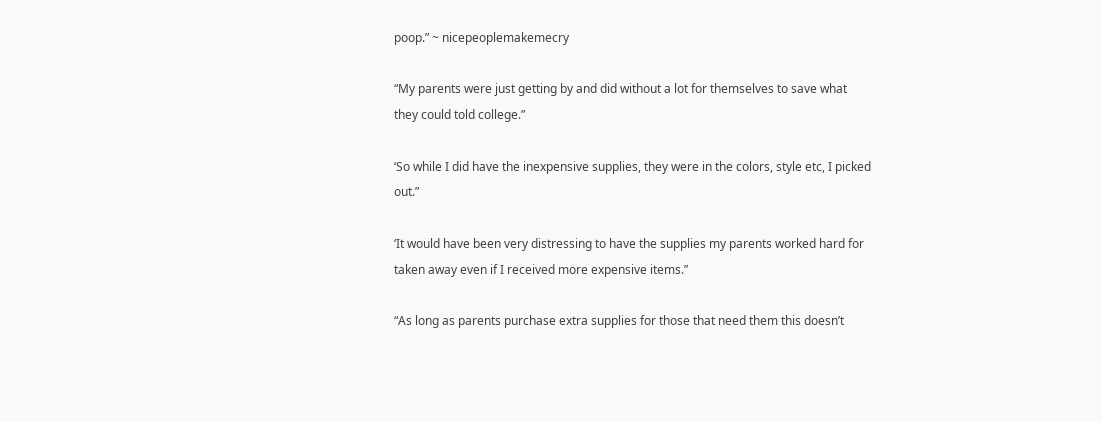poop.” ~ nicepeoplemakemecry

“My parents were just getting by and did without a lot for themselves to save what they could told college.”

‘So while I did have the inexpensive supplies, they were in the colors, style etc, I picked out.”

‘It would have been very distressing to have the supplies my parents worked hard for taken away even if I received more expensive items.”

“As long as parents purchase extra supplies for those that need them this doesn’t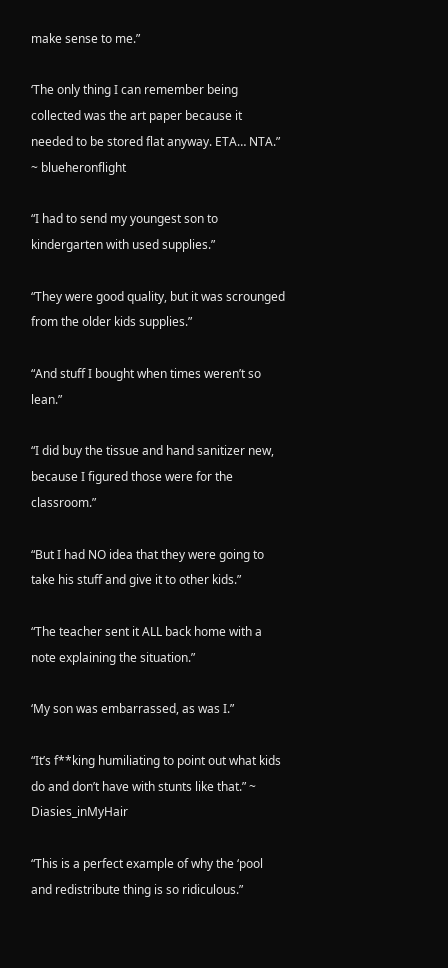make sense to me.”

‘The only thing I can remember being collected was the art paper because it needed to be stored flat anyway. ETA… NTA.”  ~ blueheronflight

“I had to send my youngest son to kindergarten with used supplies.”

“They were good quality, but it was scrounged from the older kids supplies.”

“And stuff I bought when times weren’t so lean.”

“I did buy the tissue and hand sanitizer new, because I figured those were for the classroom.”

“But I had NO idea that they were going to take his stuff and give it to other kids.”

“The teacher sent it ALL back home with a note explaining the situation.”

‘My son was embarrassed, as was I.”

“It’s f**king humiliating to point out what kids do and don’t have with stunts like that.” ~ Diasies_inMyHair

“This is a perfect example of why the ‘pool and redistribute thing is so ridiculous.”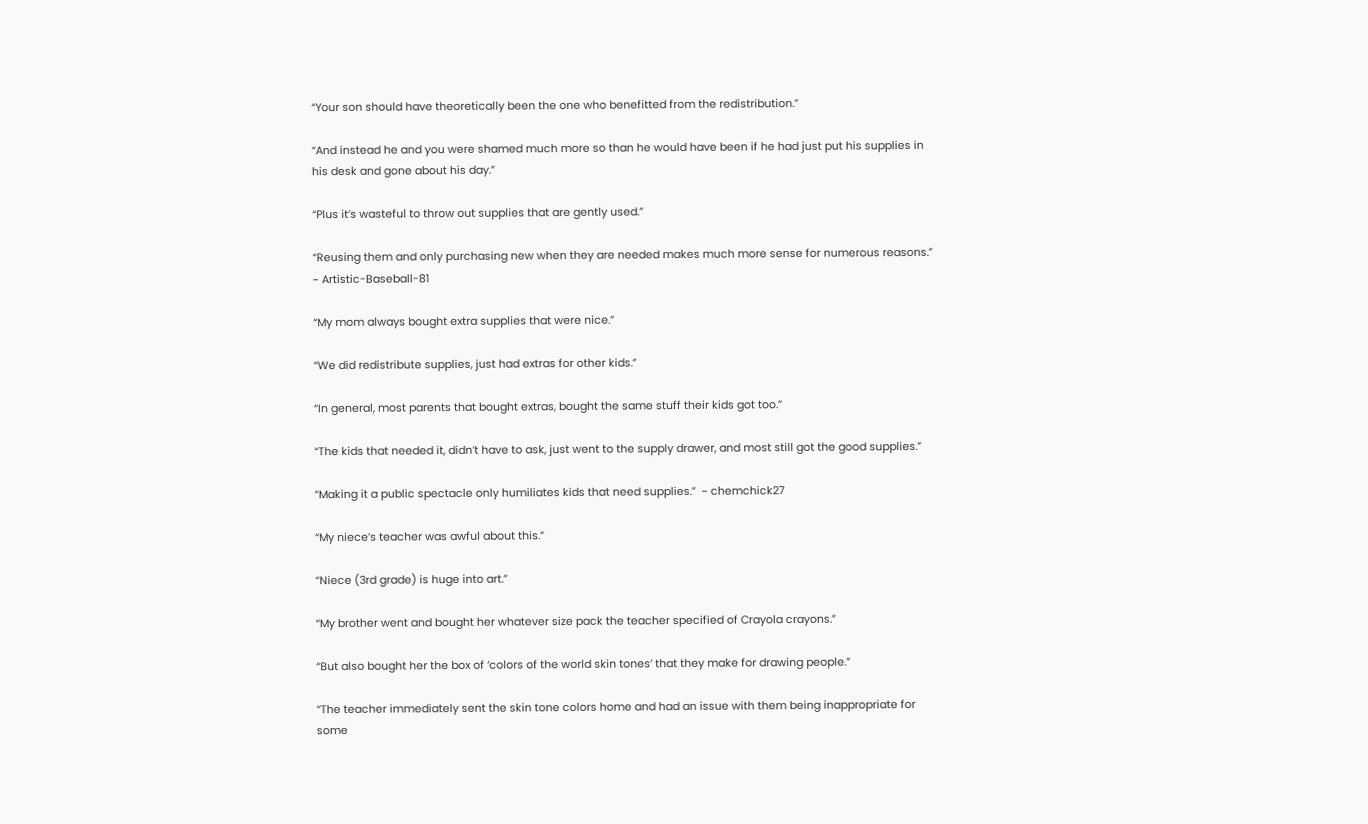“Your son should have theoretically been the one who benefitted from the redistribution.”

“And instead he and you were shamed much more so than he would have been if he had just put his supplies in his desk and gone about his day.”

“Plus it’s wasteful to throw out supplies that are gently used.”

“Reusing them and only purchasing new when they are needed makes much more sense for numerous reasons.”  ~ Artistic-Baseball-81

“My mom always bought extra supplies that were nice.”

“We did redistribute supplies, just had extras for other kids.”

“In general, most parents that bought extras, bought the same stuff their kids got too.”

“The kids that needed it, didn’t have to ask, just went to the supply drawer, and most still got the good supplies.”

“Making it a public spectacle only humiliates kids that need supplies.”  ~ chemchick27

“My niece’s teacher was awful about this.”

“Niece (3rd grade) is huge into art.”

“My brother went and bought her whatever size pack the teacher specified of Crayola crayons.”

“But also bought her the box of ‘colors of the world skin tones’ that they make for drawing people.”

“The teacher immediately sent the skin tone colors home and had an issue with them being inappropriate for some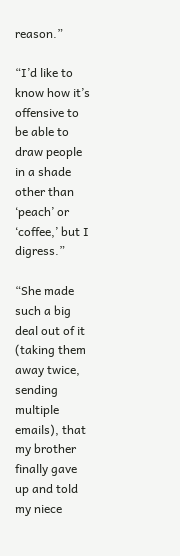reason.”

“I’d like to know how it’s offensive to be able to draw people in a shade other than ‘peach’ or ‘coffee,’ but I digress.”

“She made such a big deal out of it (taking them away twice, sending multiple emails), that my brother finally gave up and told my niece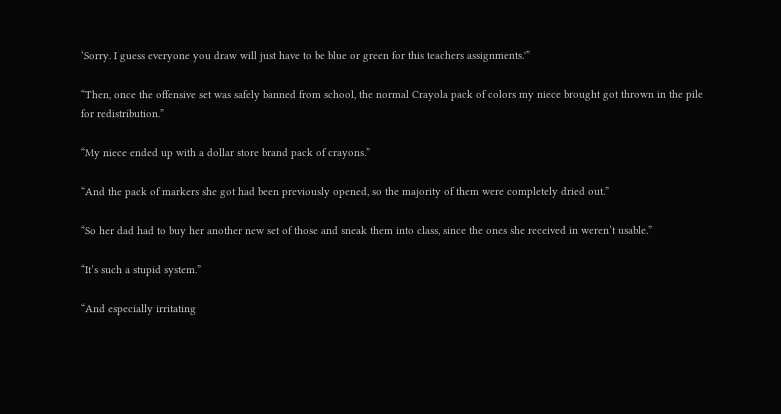‘Sorry. I guess everyone you draw will just have to be blue or green for this teachers assignments.'”

“Then, once the offensive set was safely banned from school, the normal Crayola pack of colors my niece brought got thrown in the pile for redistribution.”

“My niece ended up with a dollar store brand pack of crayons.”

“And the pack of markers she got had been previously opened, so the majority of them were completely dried out.”

“So her dad had to buy her another new set of those and sneak them into class, since the ones she received in weren’t usable.”

“It’s such a stupid system.”

“And especially irritating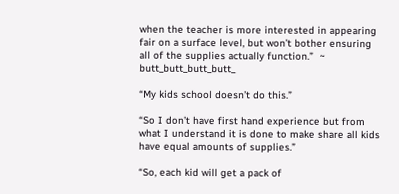when the teacher is more interested in appearing fair on a surface level, but won’t bother ensuring all of the supplies actually function.”  ~ butt_butt_butt_butt_

“My kids school doesn’t do this.”

“So I don’t have first hand experience but from what I understand it is done to make share all kids have equal amounts of supplies.”

“So, each kid will get a pack of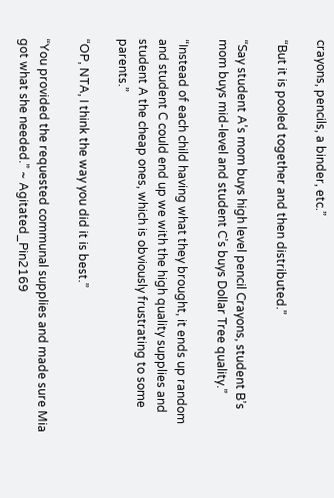crayons, pencils, a binder, etc.”

“But it is pooled together and then distributed.”

“Say student A’s mom buys high level pencil Crayons, student B’s mom buys mid-level and student C’s buys Dollar Tree quality.”

“Instead of each child having what they brought, it ends up random and student C could end up we with the high quality supplies and student A the cheap ones, which is obviously frustrating to some parents.”

“OP, NTA, I think the way you did it is best.”

“You provided the requested communal supplies and made sure Mia got what she needed.” ~ Agitated_Pin2169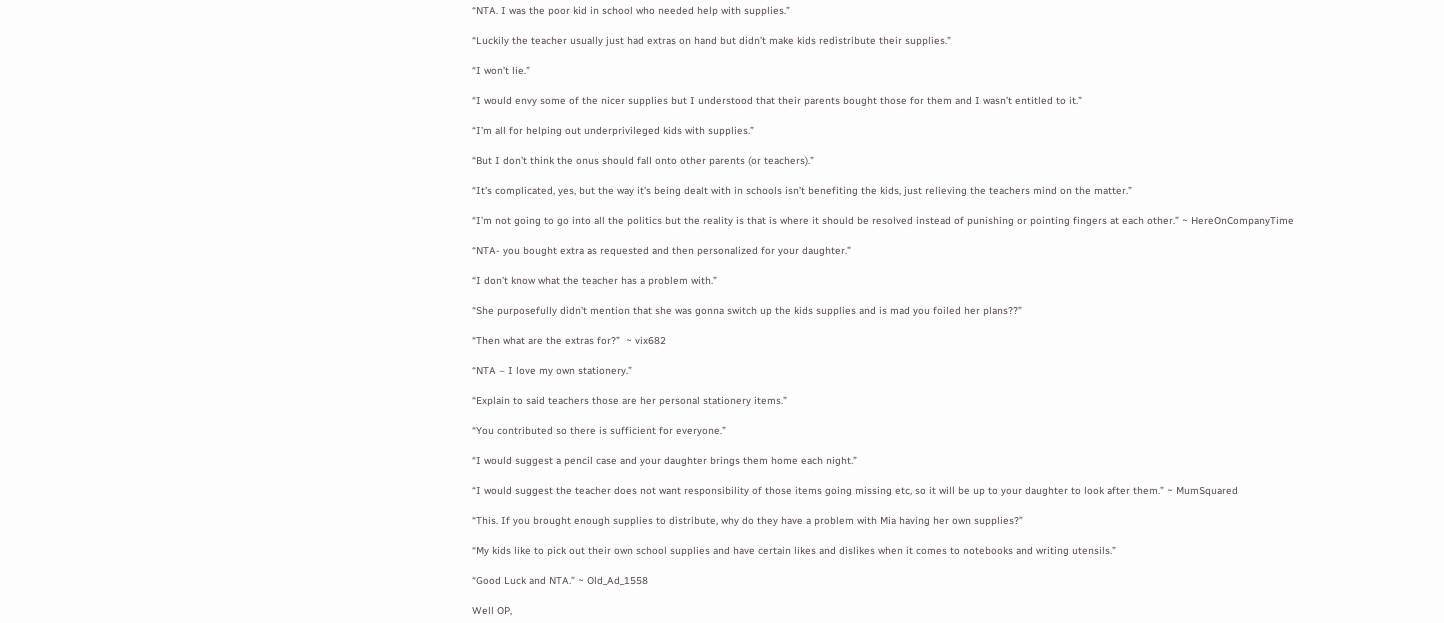“NTA. I was the poor kid in school who needed help with supplies.”

“Luckily the teacher usually just had extras on hand but didn’t make kids redistribute their supplies.”

“I won’t lie.”

“I would envy some of the nicer supplies but I understood that their parents bought those for them and I wasn’t entitled to it.”

“I’m all for helping out underprivileged kids with supplies.”

“But I don’t think the onus should fall onto other parents (or teachers).”

“It’s complicated, yes, but the way it’s being dealt with in schools isn’t benefiting the kids, just relieving the teachers mind on the matter.”

“I’m not going to go into all the politics but the reality is that is where it should be resolved instead of punishing or pointing fingers at each other.” ~ HereOnCompanyTime

“NTA- you bought extra as requested and then personalized for your daughter.”

“I don’t know what the teacher has a problem with.”

“She purposefully didn’t mention that she was gonna switch up the kids supplies and is mad you foiled her plans??”

“Then what are the extras for?”  ~ vix682

“NTA – I love my own stationery.”

“Explain to said teachers those are her personal stationery items.”

“You contributed so there is sufficient for everyone.”

“I would suggest a pencil case and your daughter brings them home each night.”

“I would suggest the teacher does not want responsibility of those items going missing etc, so it will be up to your daughter to look after them.” ~ MumSquared

“This. If you brought enough supplies to distribute, why do they have a problem with Mia having her own supplies?”

“My kids like to pick out their own school supplies and have certain likes and dislikes when it comes to notebooks and writing utensils.”

“Good Luck and NTA.” ~ Old_Ad_1558

Well OP,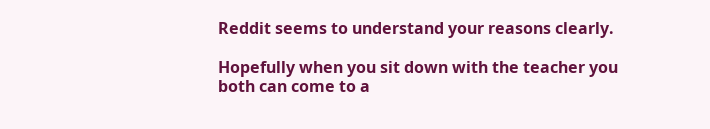Reddit seems to understand your reasons clearly.

Hopefully when you sit down with the teacher you both can come to a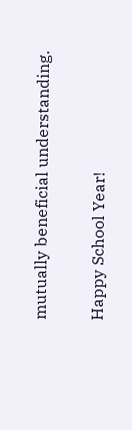mutually beneficial understanding.

Happy School Year!